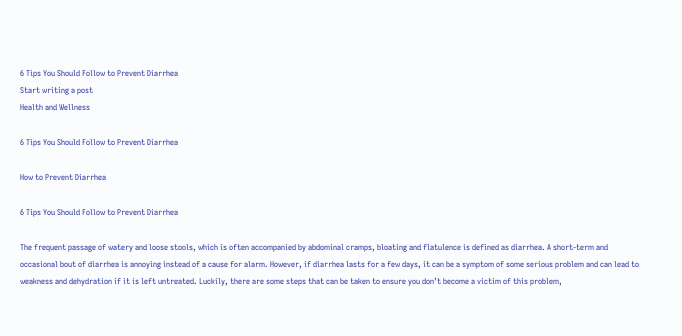6 Tips You Should Follow to Prevent Diarrhea
Start writing a post
Health and Wellness

6 Tips You Should Follow to Prevent Diarrhea

How to Prevent Diarrhea

6 Tips You Should Follow to Prevent Diarrhea

The frequent passage of watery and loose stools, which is often accompanied by abdominal cramps, bloating and flatulence is defined as diarrhea. A short-term and occasional bout of diarrhea is annoying instead of a cause for alarm. However, if diarrhea lasts for a few days, it can be a symptom of some serious problem and can lead to weakness and dehydration if it is left untreated. Luckily, there are some steps that can be taken to ensure you don’t become a victim of this problem,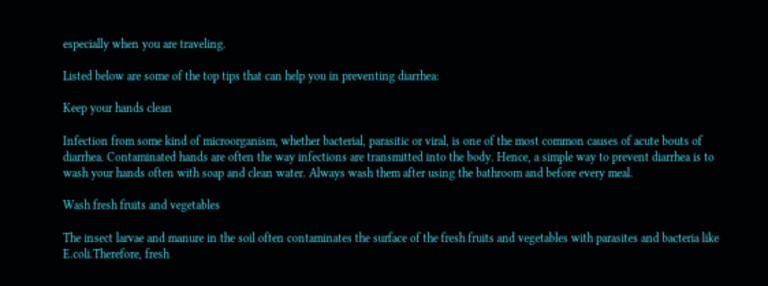especially when you are traveling.

Listed below are some of the top tips that can help you in preventing diarrhea:

Keep your hands clean

Infection from some kind of microorganism, whether bacterial, parasitic or viral, is one of the most common causes of acute bouts of diarrhea. Contaminated hands are often the way infections are transmitted into the body. Hence, a simple way to prevent diarrhea is to wash your hands often with soap and clean water. Always wash them after using the bathroom and before every meal.

Wash fresh fruits and vegetables

The insect larvae and manure in the soil often contaminates the surface of the fresh fruits and vegetables with parasites and bacteria like E.coli.Therefore, fresh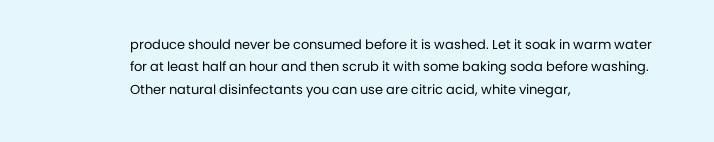produce should never be consumed before it is washed. Let it soak in warm water for at least half an hour and then scrub it with some baking soda before washing. Other natural disinfectants you can use are citric acid, white vinegar,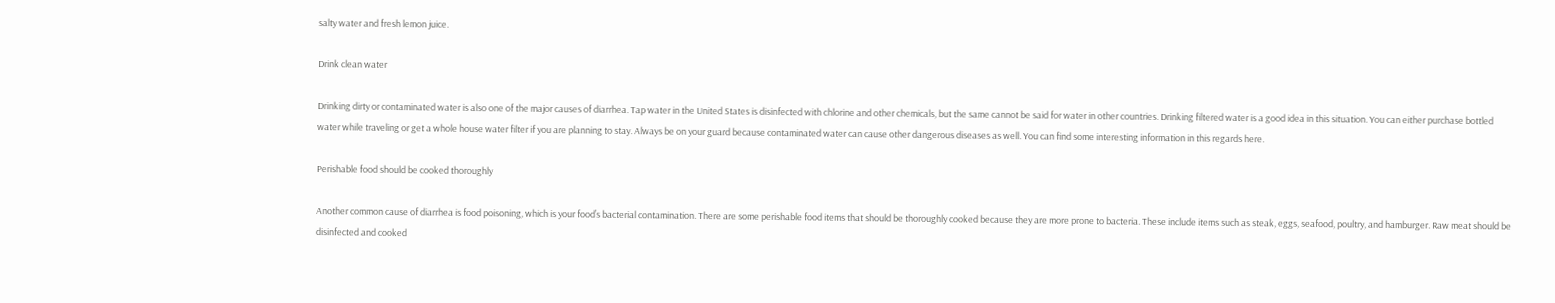salty water and fresh lemon juice.

Drink clean water

Drinking dirty or contaminated water is also one of the major causes of diarrhea. Tap water in the United States is disinfected with chlorine and other chemicals, but the same cannot be said for water in other countries. Drinking filtered water is a good idea in this situation. You can either purchase bottled water while traveling or get a whole house water filter if you are planning to stay. Always be on your guard because contaminated water can cause other dangerous diseases as well. You can find some interesting information in this regards here.

Perishable food should be cooked thoroughly

Another common cause of diarrhea is food poisoning, which is your food’s bacterial contamination. There are some perishable food items that should be thoroughly cooked because they are more prone to bacteria. These include items such as steak, eggs, seafood, poultry, and hamburger. Raw meat should be disinfected and cooked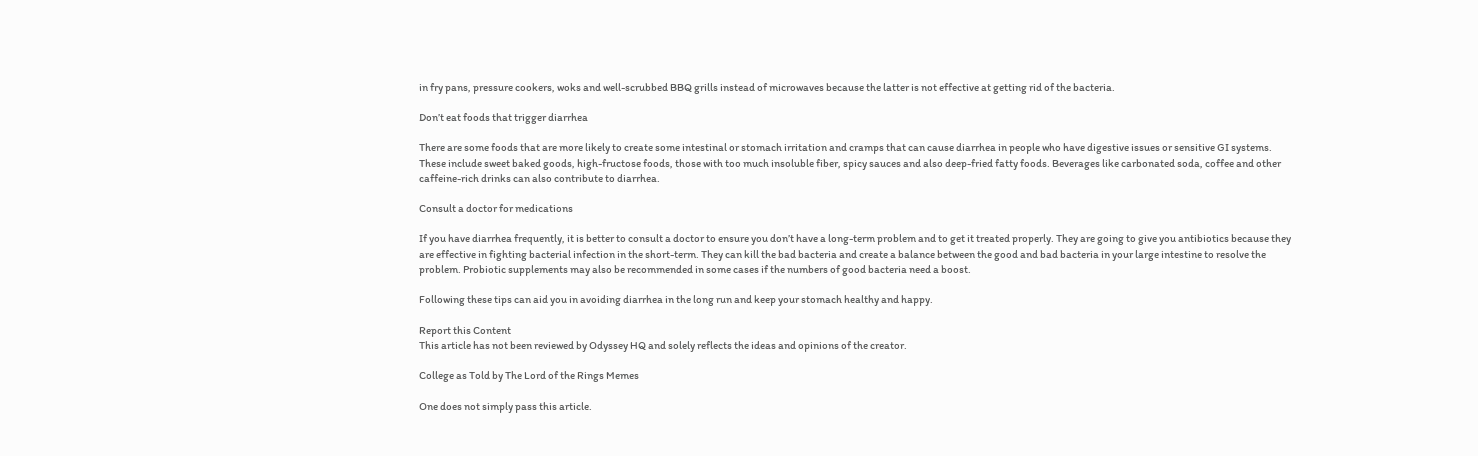in fry pans, pressure cookers, woks and well-scrubbed BBQ grills instead of microwaves because the latter is not effective at getting rid of the bacteria.

Don’t eat foods that trigger diarrhea

There are some foods that are more likely to create some intestinal or stomach irritation and cramps that can cause diarrhea in people who have digestive issues or sensitive GI systems. These include sweet baked goods, high-fructose foods, those with too much insoluble fiber, spicy sauces and also deep-fried fatty foods. Beverages like carbonated soda, coffee and other caffeine-rich drinks can also contribute to diarrhea.

Consult a doctor for medications

If you have diarrhea frequently, it is better to consult a doctor to ensure you don’t have a long-term problem and to get it treated properly. They are going to give you antibiotics because they are effective in fighting bacterial infection in the short-term. They can kill the bad bacteria and create a balance between the good and bad bacteria in your large intestine to resolve the problem. Probiotic supplements may also be recommended in some cases if the numbers of good bacteria need a boost.

Following these tips can aid you in avoiding diarrhea in the long run and keep your stomach healthy and happy.

Report this Content
This article has not been reviewed by Odyssey HQ and solely reflects the ideas and opinions of the creator.

College as Told by The Lord of the Rings Memes

One does not simply pass this article.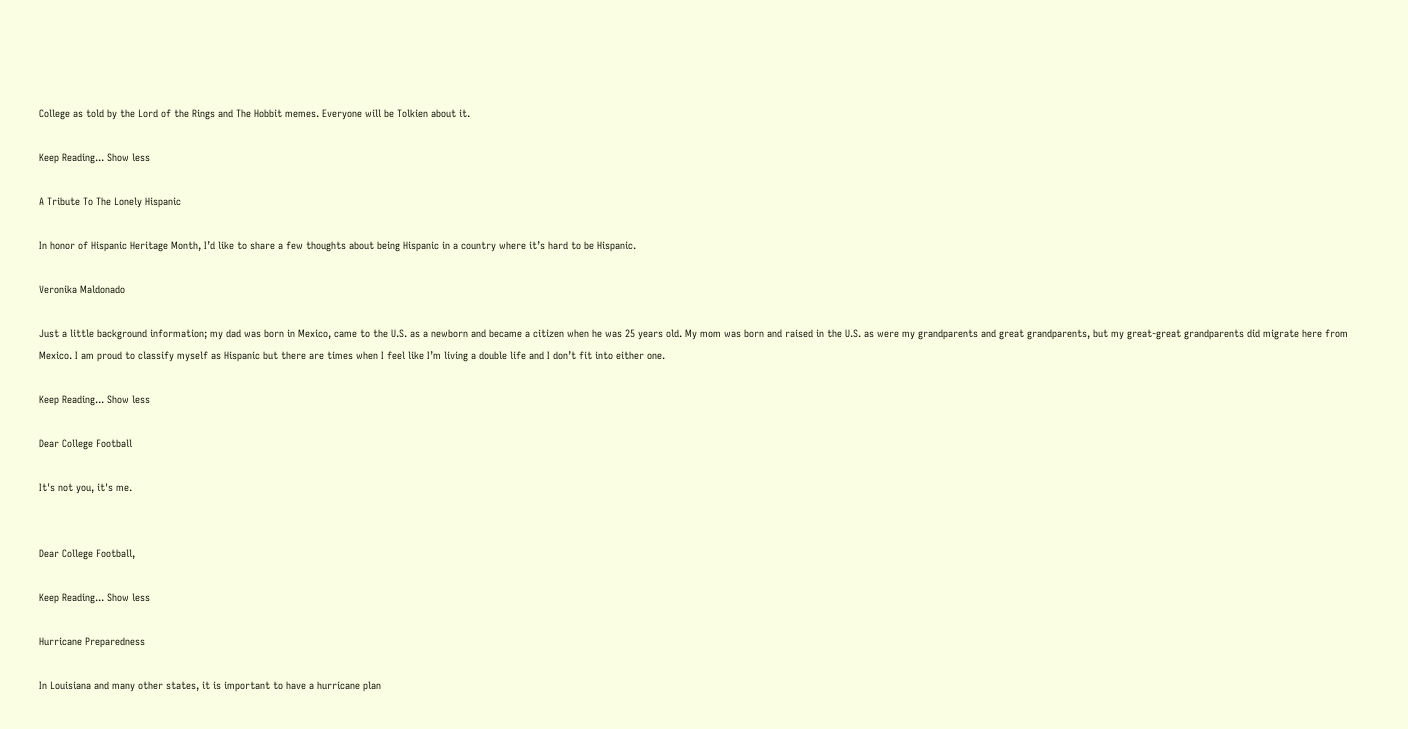College as told by the Lord of the Rings and The Hobbit memes. Everyone will be Tolkien about it.

Keep Reading... Show less

A Tribute To The Lonely Hispanic

In honor of Hispanic Heritage Month, I’d like to share a few thoughts about being Hispanic in a country where it’s hard to be Hispanic.

Veronika Maldonado

Just a little background information; my dad was born in Mexico, came to the U.S. as a newborn and became a citizen when he was 25 years old. My mom was born and raised in the U.S. as were my grandparents and great grandparents, but my great-great grandparents did migrate here from Mexico. I am proud to classify myself as Hispanic but there are times when I feel like I’m living a double life and I don’t fit into either one.

Keep Reading... Show less

Dear College Football

It's not you, it's me.


Dear College Football,

Keep Reading... Show less

Hurricane Preparedness

In Louisiana and many other states, it is important to have a hurricane plan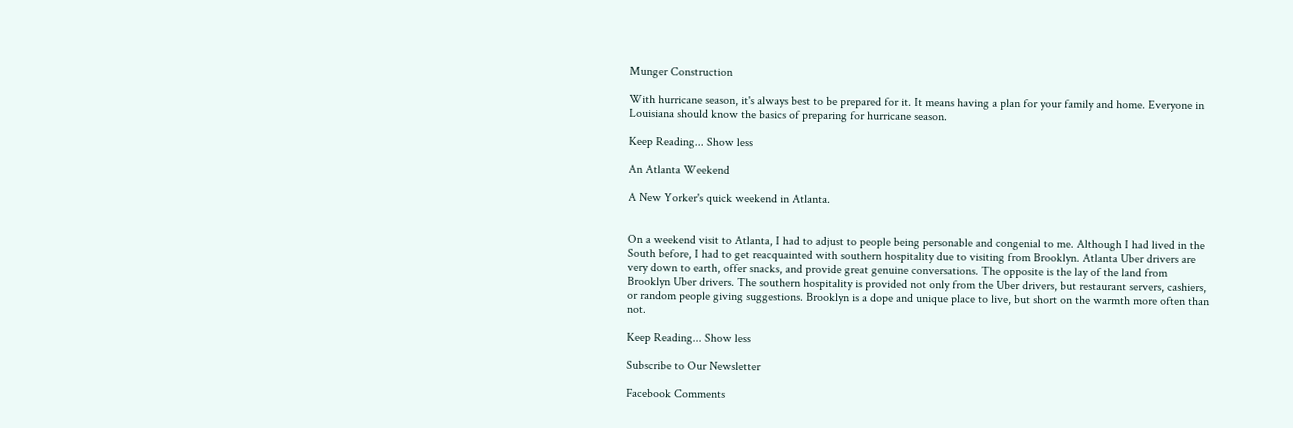Munger Construction

With hurricane season, it's always best to be prepared for it. It means having a plan for your family and home. Everyone in Louisiana should know the basics of preparing for hurricane season.

Keep Reading... Show less

An Atlanta Weekend

A New Yorker's quick weekend in Atlanta.


On a weekend visit to Atlanta, I had to adjust to people being personable and congenial to me. Although I had lived in the South before, I had to get reacquainted with southern hospitality due to visiting from Brooklyn. Atlanta Uber drivers are very down to earth, offer snacks, and provide great genuine conversations. The opposite is the lay of the land from Brooklyn Uber drivers. The southern hospitality is provided not only from the Uber drivers, but restaurant servers, cashiers, or random people giving suggestions. Brooklyn is a dope and unique place to live, but short on the warmth more often than not.

Keep Reading... Show less

Subscribe to Our Newsletter

Facebook Comments